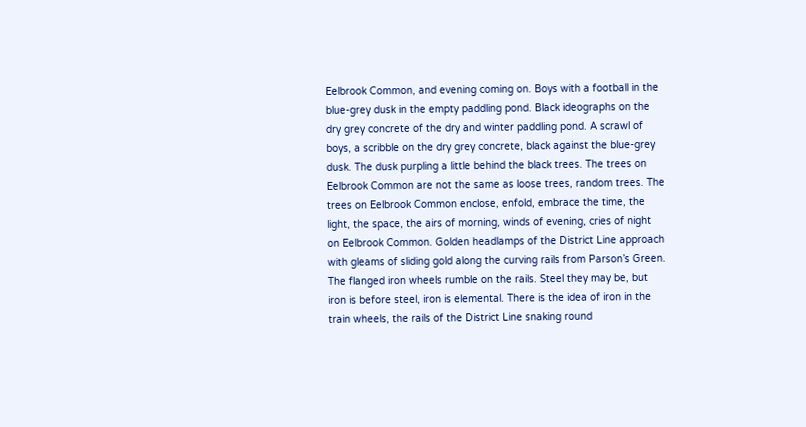Eelbrook Common, and evening coming on. Boys with a football in the blue-grey dusk in the empty paddling pond. Black ideographs on the dry grey concrete of the dry and winter paddling pond. A scrawl of boys, a scribble on the dry grey concrete, black against the blue-grey dusk. The dusk purpling a little behind the black trees. The trees on Eelbrook Common are not the same as loose trees, random trees. The trees on Eelbrook Common enclose, enfold, embrace the time, the light, the space, the airs of morning, winds of evening, cries of night on Eelbrook Common. Golden headlamps of the District Line approach with gleams of sliding gold along the curving rails from Parson’s Green. The flanged iron wheels rumble on the rails. Steel they may be, but iron is before steel, iron is elemental. There is the idea of iron in the train wheels, the rails of the District Line snaking round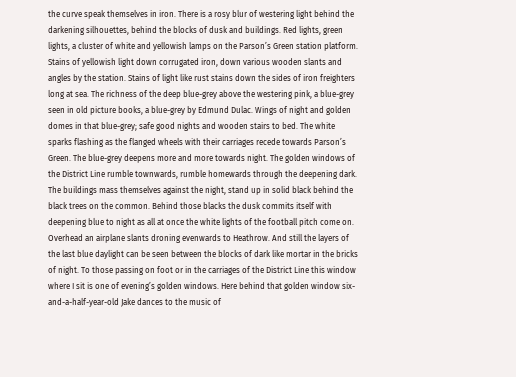the curve speak themselves in iron. There is a rosy blur of westering light behind the darkening silhouettes, behind the blocks of dusk and buildings. Red lights, green lights, a cluster of white and yellowish lamps on the Parson’s Green station platform. Stains of yellowish light down corrugated iron, down various wooden slants and angles by the station. Stains of light like rust stains down the sides of iron freighters long at sea. The richness of the deep blue-grey above the westering pink, a blue-grey seen in old picture books, a blue-grey by Edmund Dulac. Wings of night and golden domes in that blue-grey; safe good nights and wooden stairs to bed. The white sparks flashing as the flanged wheels with their carriages recede towards Parson’s Green. The blue-grey deepens more and more towards night. The golden windows of the District Line rumble townwards, rumble homewards through the deepening dark. The buildings mass themselves against the night, stand up in solid black behind the black trees on the common. Behind those blacks the dusk commits itself with deepening blue to night as all at once the white lights of the football pitch come on. Overhead an airplane slants droning evenwards to Heathrow. And still the layers of the last blue daylight can be seen between the blocks of dark like mortar in the bricks of night. To those passing on foot or in the carriages of the District Line this window where I sit is one of evening’s golden windows. Here behind that golden window six-and-a-half-year-old Jake dances to the music of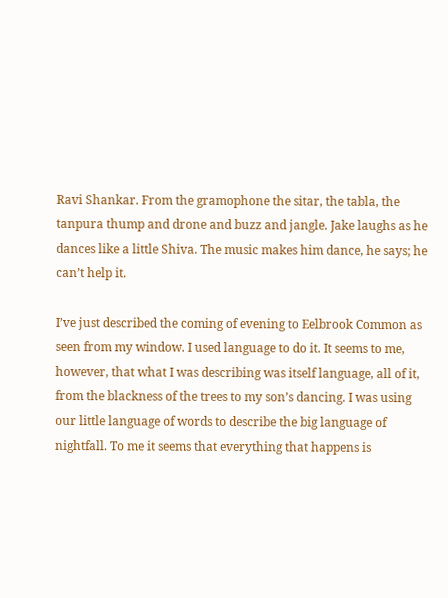Ravi Shankar. From the gramophone the sitar, the tabla, the tanpura thump and drone and buzz and jangle. Jake laughs as he dances like a little Shiva. The music makes him dance, he says; he can’t help it.

I’ve just described the coming of evening to Eelbrook Common as seen from my window. I used language to do it. It seems to me, however, that what I was describing was itself language, all of it, from the blackness of the trees to my son’s dancing. I was using our little language of words to describe the big language of nightfall. To me it seems that everything that happens is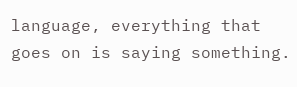language, everything that goes on is saying something.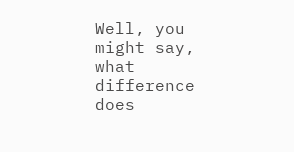Well, you might say, what difference does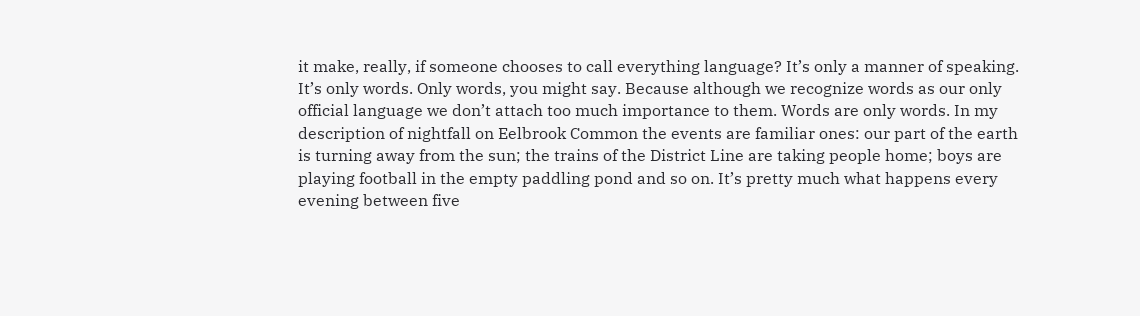it make, really, if someone chooses to call everything language? It’s only a manner of speaking. It’s only words. Only words, you might say. Because although we recognize words as our only official language we don’t attach too much importance to them. Words are only words. In my description of nightfall on Eelbrook Common the events are familiar ones: our part of the earth is turning away from the sun; the trains of the District Line are taking people home; boys are playing football in the empty paddling pond and so on. It’s pretty much what happens every evening between five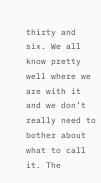thirty and six. We all know pretty well where we are with it and we don’t really need to bother about what to call it. The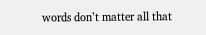words don’t matter all that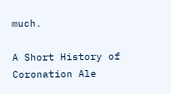much.

A Short History of Coronation Ale